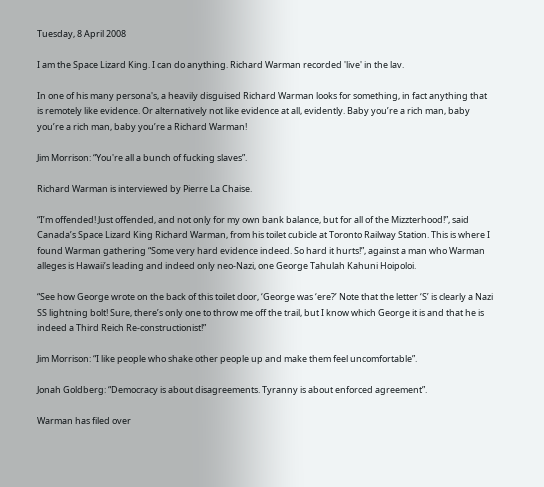Tuesday, 8 April 2008

I am the Space Lizard King. I can do anything. Richard Warman recorded 'live' in the lav.

In one of his many persona's, a heavily disguised Richard Warman looks for something, in fact anything that is remotely like evidence. Or alternatively not like evidence at all, evidently. Baby you’re a rich man, baby you’re a rich man, baby you’re a Richard Warman!

Jim Morrison: “You're all a bunch of fucking slaves”.

Richard Warman is interviewed by Pierre La Chaise.

“I’m offended! Just offended, and not only for my own bank balance, but for all of the Mizzterhood!”, said Canada’s Space Lizard King Richard Warman, from his toilet cubicle at Toronto Railway Station. This is where I found Warman gathering “Some very hard evidence indeed. So hard it hurts!”, against a man who Warman alleges is Hawaii’s leading and indeed only neo-Nazi, one George Tahulah Kahuni Hoipoloi.

“See how George wrote on the back of this toilet door, ‘George was ‘ere?’ Note that the letter ‘S’ is clearly a Nazi SS lightning bolt! Sure, there’s only one to throw me off the trail, but I know which George it is and that he is indeed a Third Reich Re-constructionist!”

Jim Morrison: “I like people who shake other people up and make them feel uncomfortable”.

Jonah Goldberg: “Democracy is about disagreements. Tyranny is about enforced agreement”.

Warman has filed over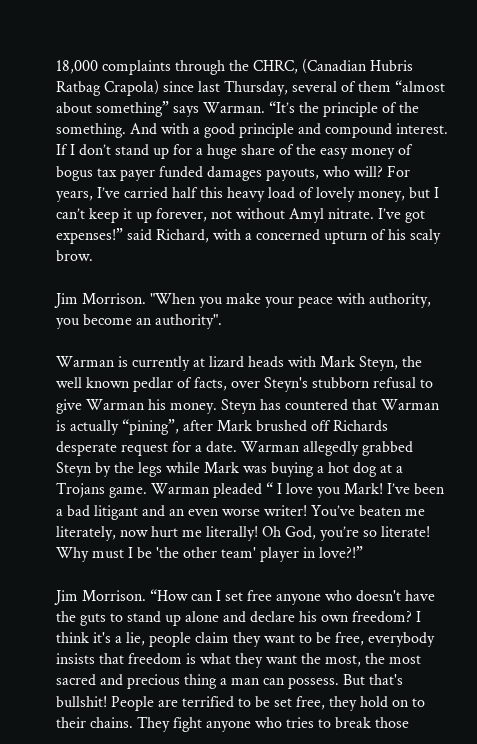18,000 complaints through the CHRC, (Canadian Hubris Ratbag Crapola) since last Thursday, several of them “almost about something” says Warman. “It’s the principle of the something. And with a good principle and compound interest. If I don’t stand up for a huge share of the easy money of bogus tax payer funded damages payouts, who will? For years, I’ve carried half this heavy load of lovely money, but I can’t keep it up forever, not without Amyl nitrate. I’ve got expenses!” said Richard, with a concerned upturn of his scaly brow.

Jim Morrison. "When you make your peace with authority, you become an authority".

Warman is currently at lizard heads with Mark Steyn, the well known pedlar of facts, over Steyn's stubborn refusal to give Warman his money. Steyn has countered that Warman is actually “pining”, after Mark brushed off Richards desperate request for a date. Warman allegedly grabbed Steyn by the legs while Mark was buying a hot dog at a Trojans game. Warman pleaded “ I love you Mark! I’ve been a bad litigant and an even worse writer! You’ve beaten me literately, now hurt me literally! Oh God, you’re so literate! Why must I be 'the other team' player in love?!”

Jim Morrison. “How can I set free anyone who doesn't have the guts to stand up alone and declare his own freedom? I think it's a lie, people claim they want to be free, everybody insists that freedom is what they want the most, the most sacred and precious thing a man can possess. But that's bullshit! People are terrified to be set free, they hold on to their chains. They fight anyone who tries to break those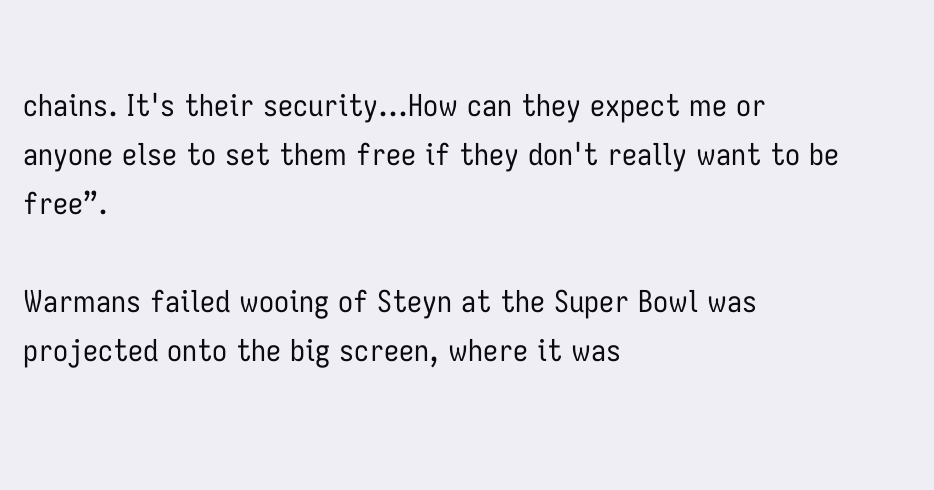chains. It's their security…How can they expect me or anyone else to set them free if they don't really want to be free”.

Warmans failed wooing of Steyn at the Super Bowl was projected onto the big screen, where it was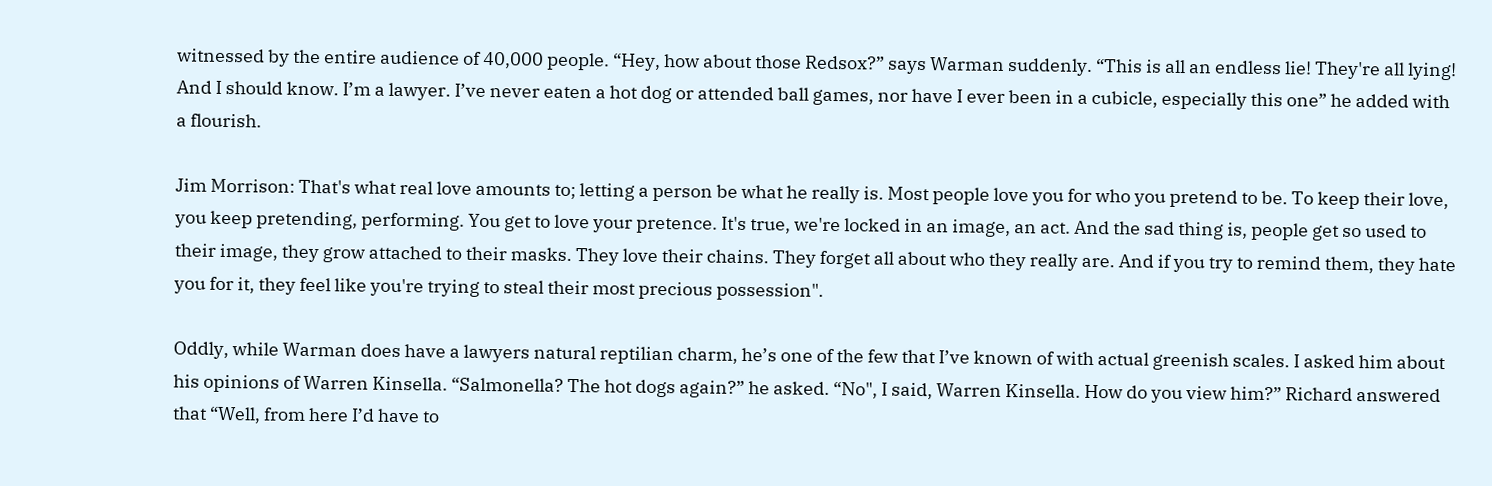witnessed by the entire audience of 40,000 people. “Hey, how about those Redsox?” says Warman suddenly. “This is all an endless lie! They're all lying! And I should know. I’m a lawyer. I’ve never eaten a hot dog or attended ball games, nor have I ever been in a cubicle, especially this one” he added with a flourish.

Jim Morrison: That's what real love amounts to; letting a person be what he really is. Most people love you for who you pretend to be. To keep their love, you keep pretending, performing. You get to love your pretence. It's true, we're locked in an image, an act. And the sad thing is, people get so used to their image, they grow attached to their masks. They love their chains. They forget all about who they really are. And if you try to remind them, they hate you for it, they feel like you're trying to steal their most precious possession".

Oddly, while Warman does have a lawyers natural reptilian charm, he’s one of the few that I’ve known of with actual greenish scales. I asked him about his opinions of Warren Kinsella. “Salmonella? The hot dogs again?” he asked. “No", I said, Warren Kinsella. How do you view him?” Richard answered that “Well, from here I’d have to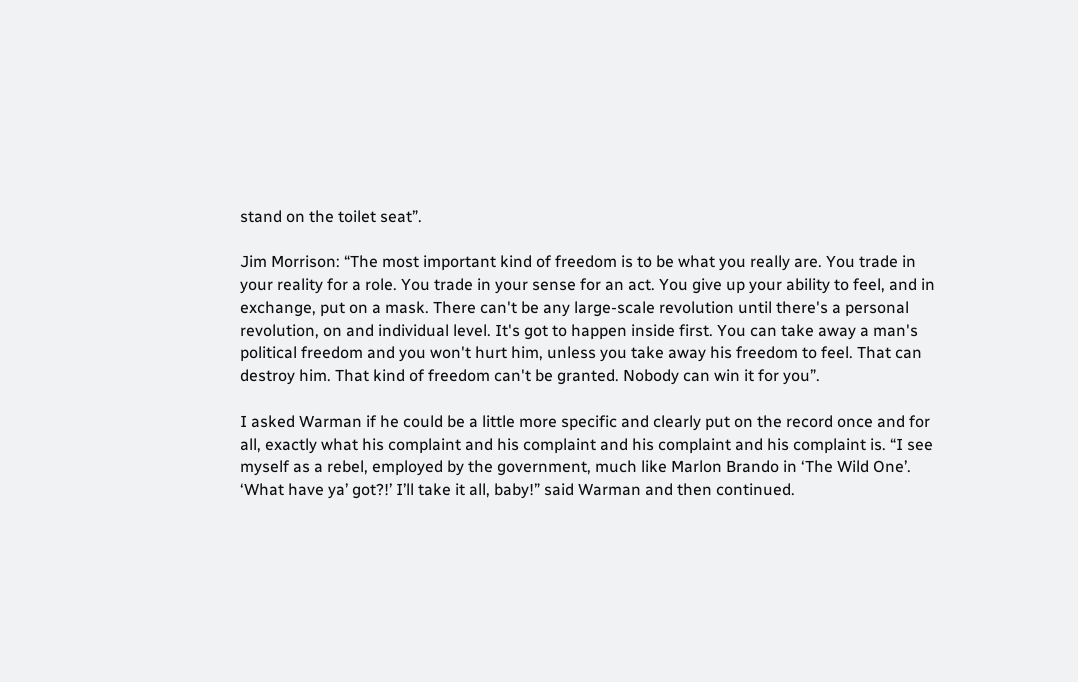stand on the toilet seat”.

Jim Morrison: “The most important kind of freedom is to be what you really are. You trade in your reality for a role. You trade in your sense for an act. You give up your ability to feel, and in exchange, put on a mask. There can't be any large-scale revolution until there's a personal revolution, on and individual level. It's got to happen inside first. You can take away a man's political freedom and you won't hurt him, unless you take away his freedom to feel. That can destroy him. That kind of freedom can't be granted. Nobody can win it for you”.

I asked Warman if he could be a little more specific and clearly put on the record once and for all, exactly what his complaint and his complaint and his complaint and his complaint is. “I see myself as a rebel, employed by the government, much like Marlon Brando in ‘The Wild One’. ‘What have ya’ got?!’ I’ll take it all, baby!” said Warman and then continued.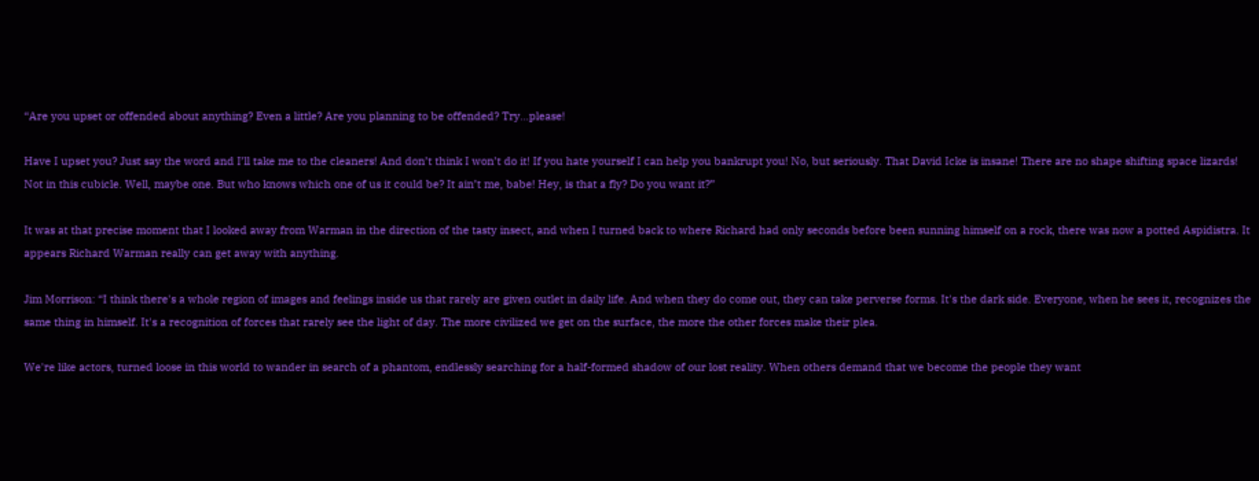“Are you upset or offended about anything? Even a little? Are you planning to be offended? Try…please!

Have I upset you? Just say the word and I’ll take me to the cleaners! And don’t think I won’t do it! If you hate yourself I can help you bankrupt you! No, but seriously. That David Icke is insane! There are no shape shifting space lizards! Not in this cubicle. Well, maybe one. But who knows which one of us it could be? It ain’t me, babe! Hey, is that a fly? Do you want it?”

It was at that precise moment that I looked away from Warman in the direction of the tasty insect, and when I turned back to where Richard had only seconds before been sunning himself on a rock, there was now a potted Aspidistra. It appears Richard Warman really can get away with anything.

Jim Morrison: “I think there's a whole region of images and feelings inside us that rarely are given outlet in daily life. And when they do come out, they can take perverse forms. It's the dark side. Everyone, when he sees it, recognizes the same thing in himself. It's a recognition of forces that rarely see the light of day. The more civilized we get on the surface, the more the other forces make their plea.

We're like actors, turned loose in this world to wander in search of a phantom, endlessly searching for a half-formed shadow of our lost reality. When others demand that we become the people they want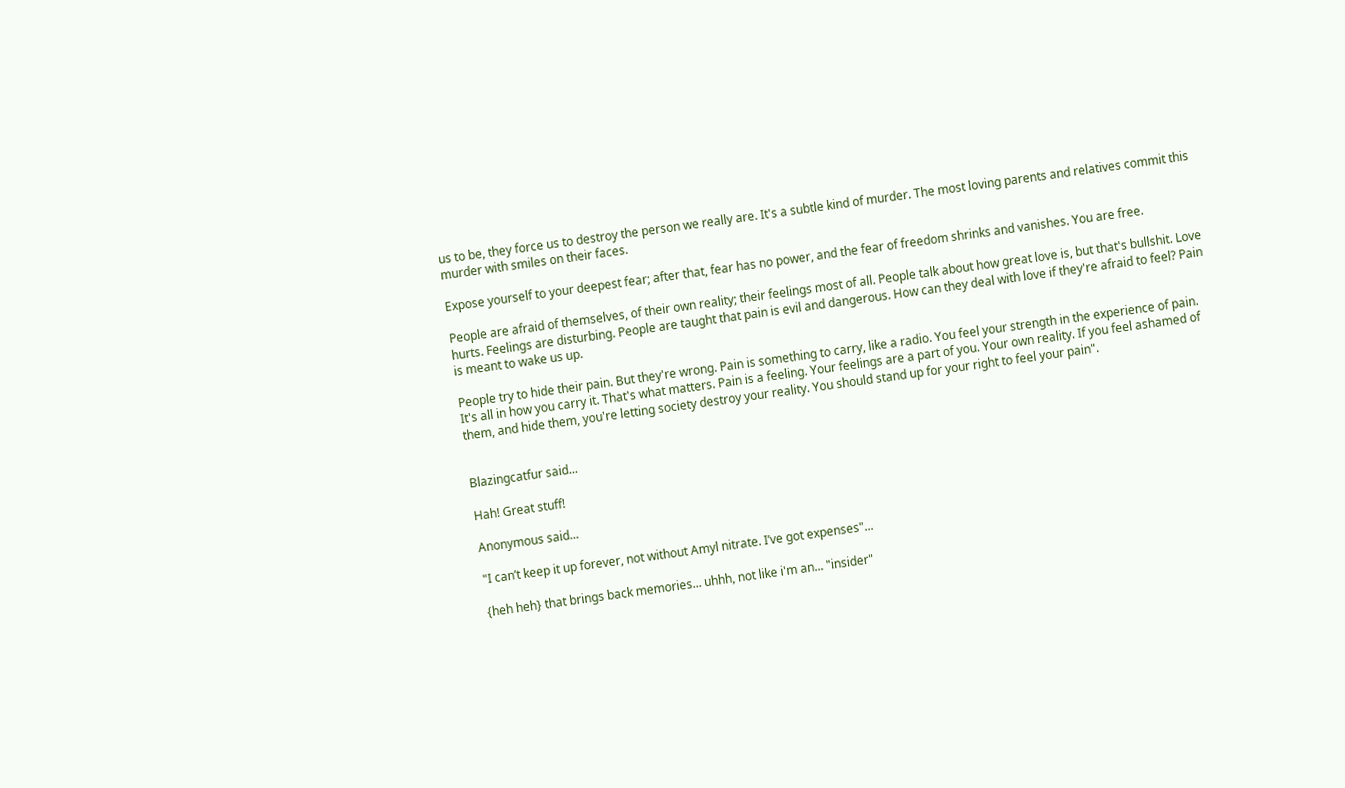us to be, they force us to destroy the person we really are. It's a subtle kind of murder. The most loving parents and relatives commit this murder with smiles on their faces.

Expose yourself to your deepest fear; after that, fear has no power, and the fear of freedom shrinks and vanishes. You are free.

People are afraid of themselves, of their own reality; their feelings most of all. People talk about how great love is, but that's bullshit. Love hurts. Feelings are disturbing. People are taught that pain is evil and dangerous. How can they deal with love if they're afraid to feel? Pain is meant to wake us up.

People try to hide their pain. But they're wrong. Pain is something to carry, like a radio. You feel your strength in the experience of pain. It's all in how you carry it. That's what matters. Pain is a feeling. Your feelings are a part of you. Your own reality. If you feel ashamed of them, and hide them, you're letting society destroy your reality. You should stand up for your right to feel your pain".


Blazingcatfur said...

Hah! Great stuff!

Anonymous said...

"I can’t keep it up forever, not without Amyl nitrate. I’ve got expenses"...

{heh heh} that brings back memories... uhhh, not like i'm an... "insider"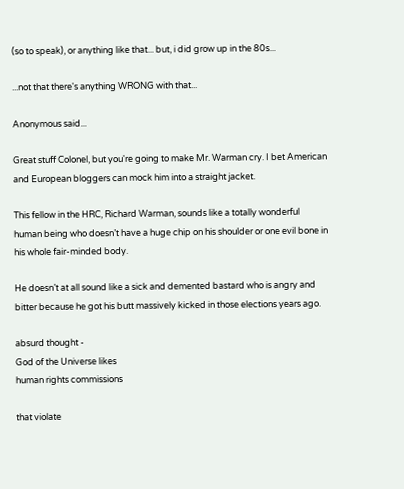(so to speak), or anything like that... but, i did grow up in the 80s...

...not that there's anything WRONG with that...

Anonymous said...

Great stuff Colonel, but you're going to make Mr. Warman cry. I bet American and European bloggers can mock him into a straight jacket.

This fellow in the HRC, Richard Warman, sounds like a totally wonderful human being who doesn’t have a huge chip on his shoulder or one evil bone in his whole fair-minded body.

He doesn’t at all sound like a sick and demented bastard who is angry and bitter because he got his butt massively kicked in those elections years ago.

absurd thought -
God of the Universe likes
human rights commissions

that violate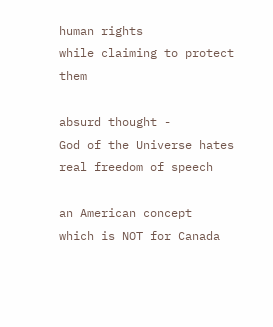human rights
while claiming to protect them

absurd thought -
God of the Universe hates
real freedom of speech

an American concept
which is NOT for Canada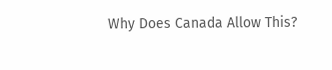Why Does Canada Allow This?